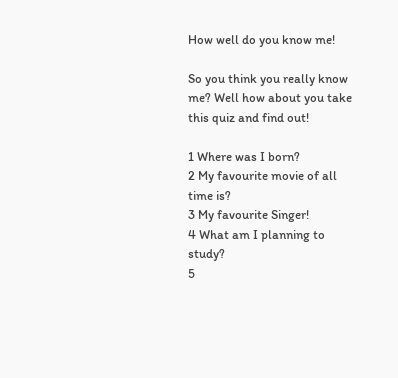How well do you know me!

So you think you really know me? Well how about you take this quiz and find out!

1 Where was I born?
2 My favourite movie of all time is?
3 My favourite Singer!
4 What am I planning to study?
5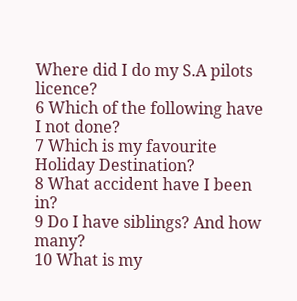Where did I do my S.A pilots licence?
6 Which of the following have I not done?
7 Which is my favourite Holiday Destination?
8 What accident have I been in?
9 Do I have siblings? And how many?
10 What is my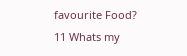favourite Food?
11 Whats my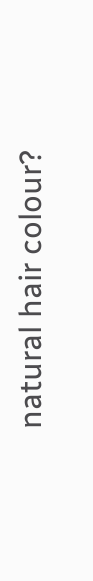natural hair colour?